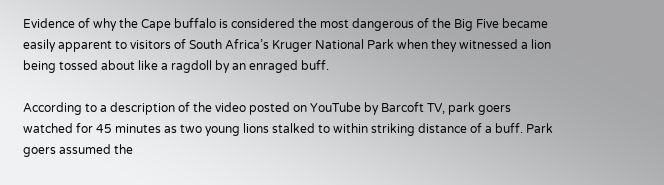Evidence of why the Cape buffalo is considered the most dangerous of the Big Five became easily apparent to visitors of South Africa’s Kruger National Park when they witnessed a lion being tossed about like a ragdoll by an enraged buff.

According to a description of the video posted on YouTube by Barcoft TV, park goers watched for 45 minutes as two young lions stalked to within striking distance of a buff. Park goers assumed the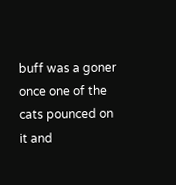buff was a goner once one of the cats pounced on it and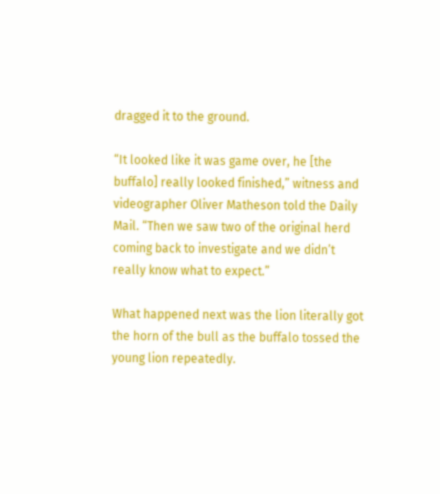dragged it to the ground.

“It looked like it was game over, he [the buffalo] really looked finished,” witness and videographer Oliver Matheson told the Daily Mail. “Then we saw two of the original herd coming back to investigate and we didn’t really know what to expect.”

What happened next was the lion literally got the horn of the bull as the buffalo tossed the young lion repeatedly.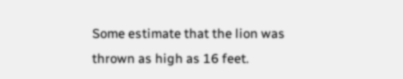Some estimate that the lion was thrown as high as 16 feet.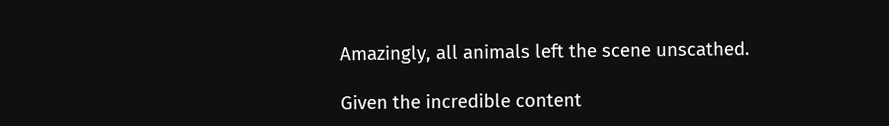Amazingly, all animals left the scene unscathed.

Given the incredible content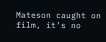Mateson caught on film, it’s no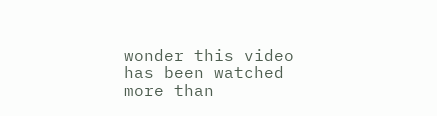wonder this video has been watched more than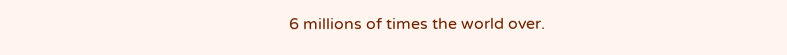6 millions of times the world over.